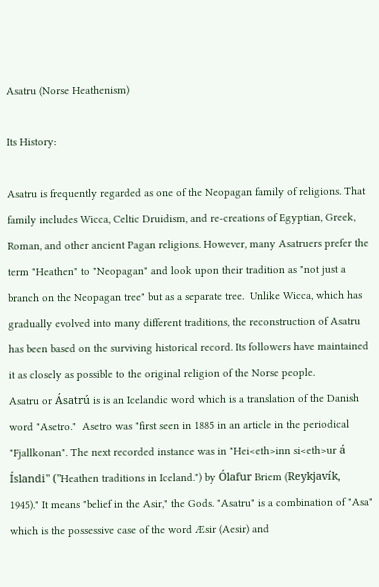Asatru (Norse Heathenism)

Its History:

Asatru is frequently regarded as one of the Neopagan family of religions. That family includes Wicca, Celtic Druidism, and re-creations of Egyptian, Greek, Roman, and other ancient Pagan religions. However, many Asatruers prefer the term "Heathen" to "Neopagan" and look upon their tradition as "not just a branch on the Neopagan tree" but as a separate tree.  Unlike Wicca, which has gradually evolved into many different traditions, the reconstruction of Asatru has been based on the surviving historical record. Its followers have maintained it as closely as possible to the original religion of the Norse people.
Asatru or Ásatrú is is an Icelandic word which is a translation of the Danish word "Asetro."  Asetro was "first seen in 1885 in an article in the periodical "Fjallkonan". The next recorded instance was in "Hei<eth>inn si<eth>ur á Íslandi" ("Heathen traditions in Iceland.") by Ólafur Briem (Reykjavík, 1945)." It means "belief in the Asir," the Gods. "Asatru" is a combination of "Asa" which is the possessive case of the word Æsir (Aesir) and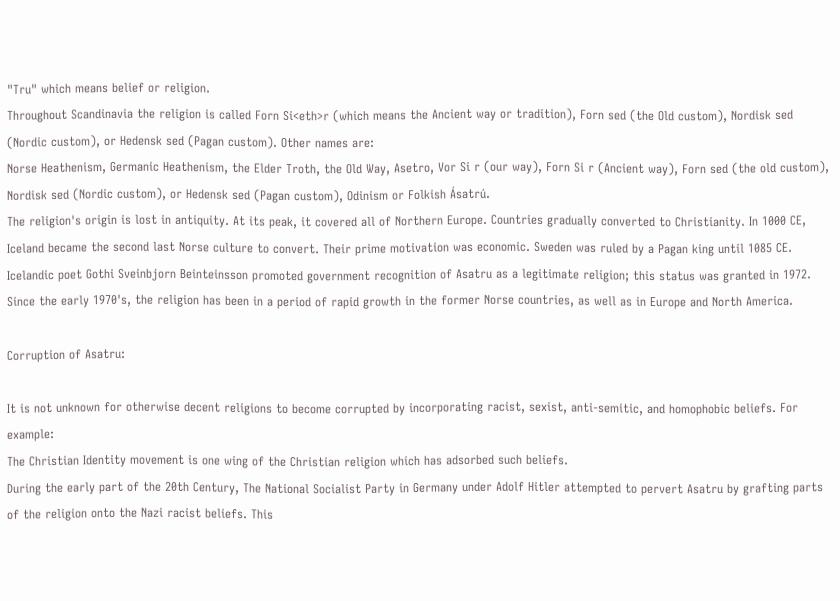"Tru" which means belief or religion.
Throughout Scandinavia the religion is called Forn Si<eth>r (which means the Ancient way or tradition), Forn sed (the Old custom), Nordisk sed (Nordic custom), or Hedensk sed (Pagan custom). Other names are:
Norse Heathenism, Germanic Heathenism, the Elder Troth, the Old Way, Asetro, Vor Si r (our way), Forn Si r (Ancient way), Forn sed (the old custom), Nordisk sed (Nordic custom), or Hedensk sed (Pagan custom), Odinism or Folkish Ásatrú.
The religion's origin is lost in antiquity. At its peak, it covered all of Northern Europe. Countries gradually converted to Christianity. In 1000 CE, Iceland became the second last Norse culture to convert. Their prime motivation was economic. Sweden was ruled by a Pagan king until 1085 CE.
Icelandic poet Gothi Sveinbjorn Beinteinsson promoted government recognition of Asatru as a legitimate religion; this status was granted in 1972. Since the early 1970's, the religion has been in a period of rapid growth in the former Norse countries, as well as in Europe and North America.

Corruption of Asatru:

It is not unknown for otherwise decent religions to become corrupted by incorporating racist, sexist, anti-semitic, and homophobic beliefs. For example:
The Christian Identity movement is one wing of the Christian religion which has adsorbed such beliefs.
During the early part of the 20th Century, The National Socialist Party in Germany under Adolf Hitler attempted to pervert Asatru by grafting parts of the religion onto the Nazi racist beliefs. This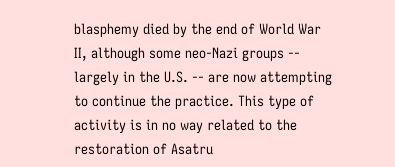blasphemy died by the end of World War II, although some neo-Nazi groups -- largely in the U.S. -- are now attempting to continue the practice. This type of activity is in no way related to the restoration of Asatru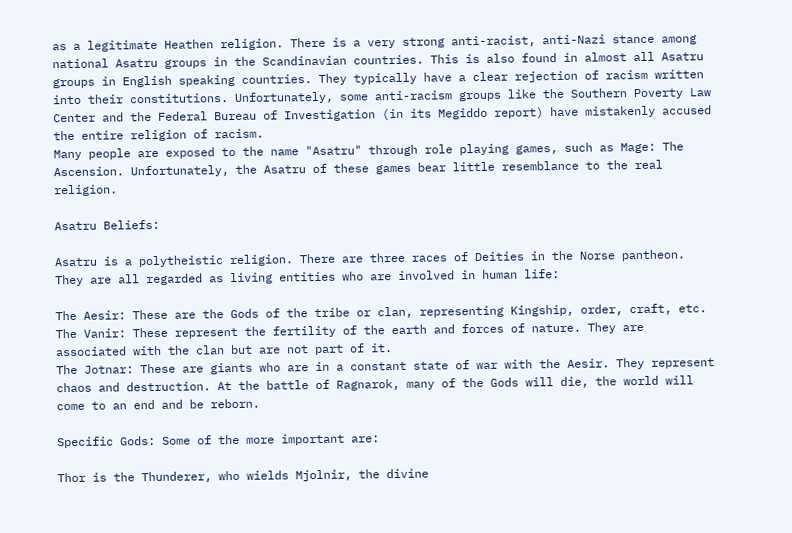as a legitimate Heathen religion. There is a very strong anti-racist, anti-Nazi stance among national Asatru groups in the Scandinavian countries. This is also found in almost all Asatru groups in English speaking countries. They typically have a clear rejection of racism written into their constitutions. Unfortunately, some anti-racism groups like the Southern Poverty Law Center and the Federal Bureau of Investigation (in its Megiddo report) have mistakenly accused the entire religion of racism.
Many people are exposed to the name "Asatru" through role playing games, such as Mage: The Ascension. Unfortunately, the Asatru of these games bear little resemblance to the real religion.

Asatru Beliefs:

Asatru is a polytheistic religion. There are three races of Deities in the Norse pantheon. They are all regarded as living entities who are involved in human life:

The Aesir: These are the Gods of the tribe or clan, representing Kingship, order, craft, etc.
The Vanir: These represent the fertility of the earth and forces of nature. They are associated with the clan but are not part of it.
The Jotnar: These are giants who are in a constant state of war with the Aesir. They represent chaos and destruction. At the battle of Ragnarok, many of the Gods will die, the world will come to an end and be reborn.

Specific Gods: Some of the more important are:

Thor is the Thunderer, who wields Mjolnir, the divine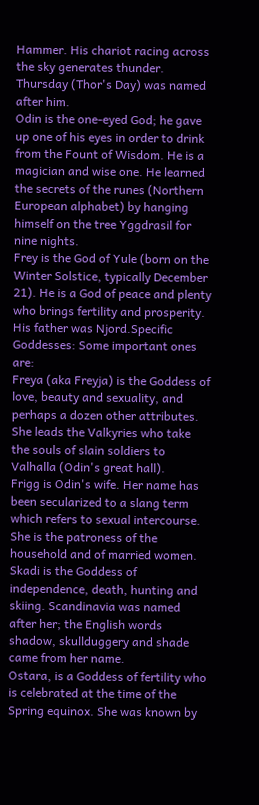Hammer. His chariot racing across the sky generates thunder. Thursday (Thor's Day) was named after him.
Odin is the one-eyed God; he gave up one of his eyes in order to drink from the Fount of Wisdom. He is a magician and wise one. He learned the secrets of the runes (Northern European alphabet) by hanging himself on the tree Yggdrasil for nine nights.
Frey is the God of Yule (born on the Winter Solstice, typically December 21). He is a God of peace and plenty who brings fertility and prosperity. His father was Njord.Specific Goddesses: Some important ones are:
Freya (aka Freyja) is the Goddess of love, beauty and sexuality, and perhaps a dozen other attributes. She leads the Valkyries who take the souls of slain soldiers to Valhalla (Odin's great hall).
Frigg is Odin's wife. Her name has been secularized to a slang term which refers to sexual intercourse.  She is the patroness of the household and of married women.
Skadi is the Goddess of independence, death, hunting and skiing. Scandinavia was named after her; the English words shadow, skullduggery and shade came from her name.
Ostara, is a Goddess of fertility who is celebrated at the time of the Spring equinox. She was known by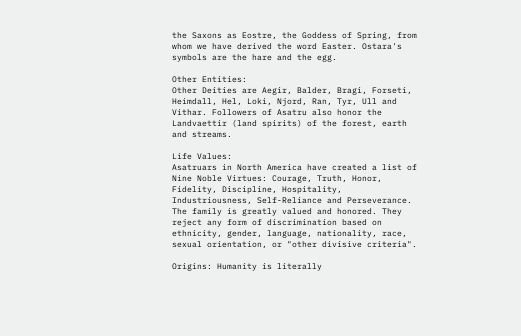the Saxons as Eostre, the Goddess of Spring, from whom we have derived the word Easter. Ostara's symbols are the hare and the egg.

Other Entities:
Other Deities are Aegir, Balder, Bragi, Forseti, Heimdall, Hel, Loki, Njord, Ran, Tyr, Ull and Vithar. Followers of Asatru also honor the Landvaettir (land spirits) of the forest, earth and streams.

Life Values:
Asatruars in North America have created a list of Nine Noble Virtues: Courage, Truth, Honor, Fidelity, Discipline, Hospitality, Industriousness, Self-Reliance and Perseverance. The family is greatly valued and honored. They reject any form of discrimination based on ethnicity, gender, language, nationality, race, sexual orientation, or "other divisive criteria".

Origins: Humanity is literally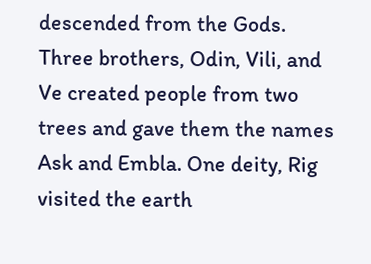descended from the Gods. Three brothers, Odin, Vili, and Ve created people from two trees and gave them the names Ask and Embla. One deity, Rig visited the earth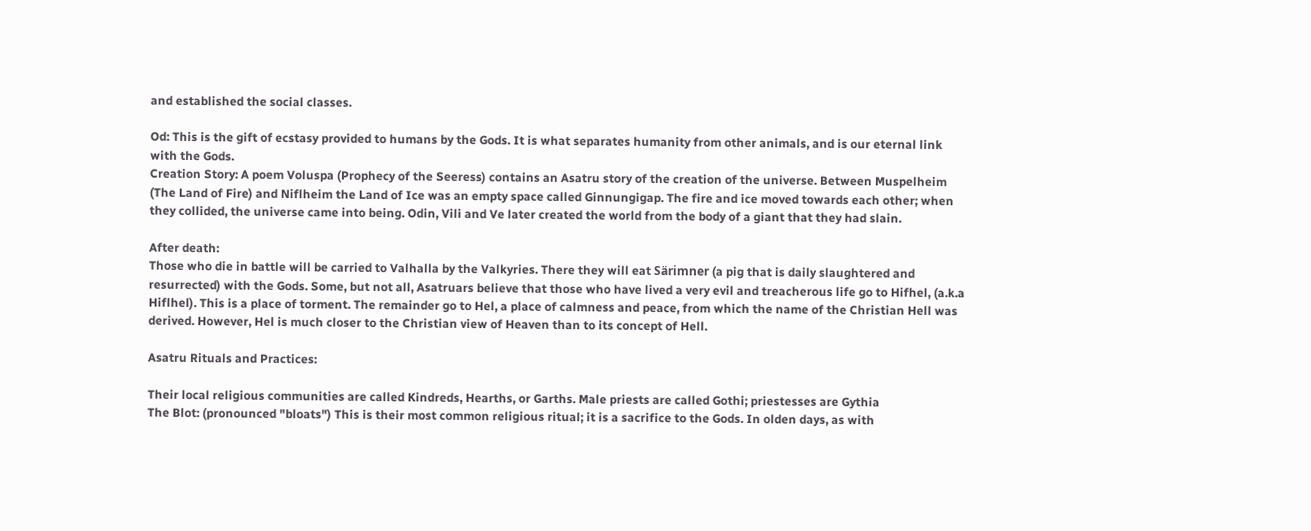and established the social classes.

Od: This is the gift of ecstasy provided to humans by the Gods. It is what separates humanity from other animals, and is our eternal link with the Gods.
Creation Story: A poem Voluspa (Prophecy of the Seeress) contains an Asatru story of the creation of the universe. Between Muspelheim (The Land of Fire) and Niflheim the Land of Ice was an empty space called Ginnungigap. The fire and ice moved towards each other; when they collided, the universe came into being. Odin, Vili and Ve later created the world from the body of a giant that they had slain.

After death:
Those who die in battle will be carried to Valhalla by the Valkyries. There they will eat Särimner (a pig that is daily slaughtered and resurrected) with the Gods. Some, but not all, Asatruars believe that those who have lived a very evil and treacherous life go to Hifhel, (a.k.a Hiflhel). This is a place of torment. The remainder go to Hel, a place of calmness and peace, from which the name of the Christian Hell was derived. However, Hel is much closer to the Christian view of Heaven than to its concept of Hell.

Asatru Rituals and Practices:

Their local religious communities are called Kindreds, Hearths, or Garths. Male priests are called Gothi; priestesses are Gythia
The Blot: (pronounced "bloats") This is their most common religious ritual; it is a sacrifice to the Gods. In olden days, as with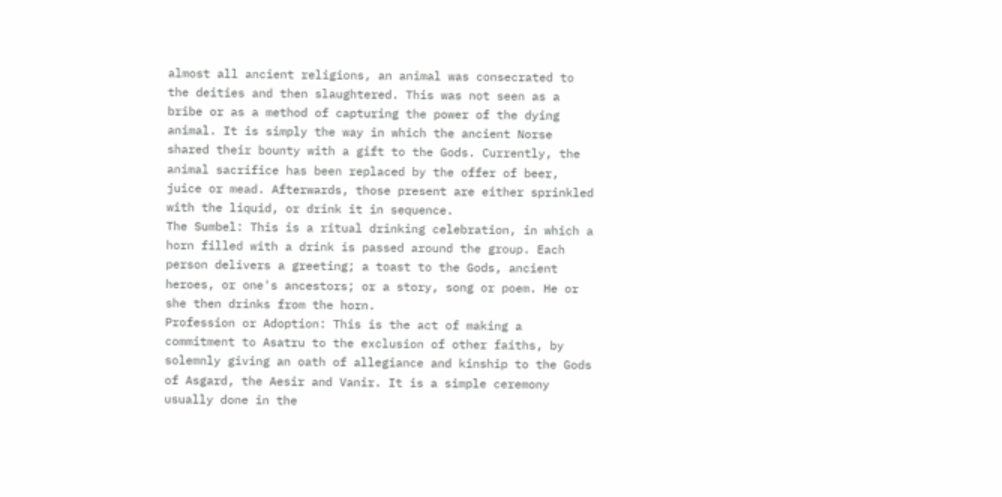almost all ancient religions, an animal was consecrated to the deities and then slaughtered. This was not seen as a bribe or as a method of capturing the power of the dying animal. It is simply the way in which the ancient Norse shared their bounty with a gift to the Gods. Currently, the animal sacrifice has been replaced by the offer of beer, juice or mead. Afterwards, those present are either sprinkled with the liquid, or drink it in sequence.
The Sumbel: This is a ritual drinking celebration, in which a horn filled with a drink is passed around the group. Each person delivers a greeting; a toast to the Gods, ancient heroes, or one's ancestors; or a story, song or poem. He or she then drinks from the horn.
Profession or Adoption: This is the act of making a commitment to Asatru to the exclusion of other faiths, by solemnly giving an oath of allegiance and kinship to the Gods of Asgard, the Aesir and Vanir. It is a simple ceremony usually done in the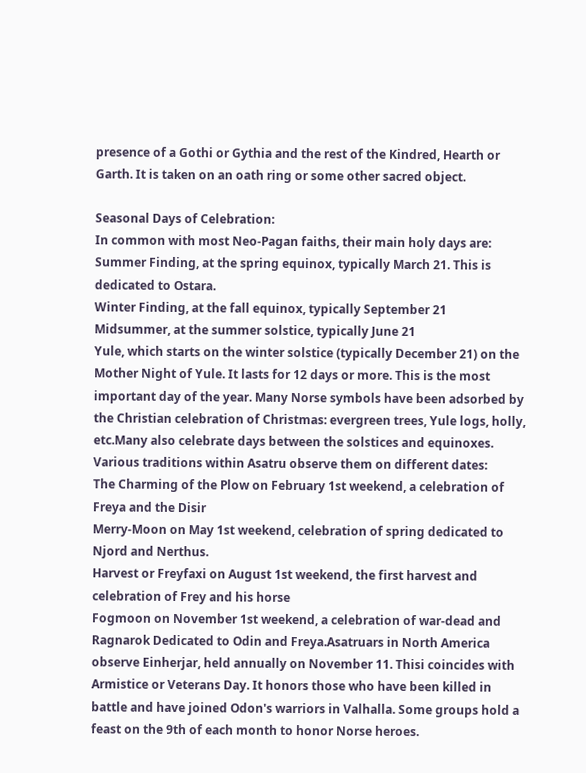presence of a Gothi or Gythia and the rest of the Kindred, Hearth or Garth. It is taken on an oath ring or some other sacred object.

Seasonal Days of Celebration:
In common with most Neo-Pagan faiths, their main holy days are:
Summer Finding, at the spring equinox, typically March 21. This is dedicated to Ostara.
Winter Finding, at the fall equinox, typically September 21
Midsummer, at the summer solstice, typically June 21
Yule, which starts on the winter solstice (typically December 21) on the Mother Night of Yule. It lasts for 12 days or more. This is the most important day of the year. Many Norse symbols have been adsorbed by the Christian celebration of Christmas: evergreen trees, Yule logs, holly, etc.Many also celebrate days between the solstices and equinoxes. Various traditions within Asatru observe them on different dates:
The Charming of the Plow on February 1st weekend, a celebration of Freya and the Disir
Merry-Moon on May 1st weekend, celebration of spring dedicated to Njord and Nerthus.
Harvest or Freyfaxi on August 1st weekend, the first harvest and celebration of Frey and his horse
Fogmoon on November 1st weekend, a celebration of war-dead and Ragnarok Dedicated to Odin and Freya.Asatruars in North America observe Einherjar, held annually on November 11. Thisi coincides with Armistice or Veterans Day. It honors those who have been killed in battle and have joined Odon's warriors in Valhalla. Some groups hold a feast on the 9th of each month to honor Norse heroes.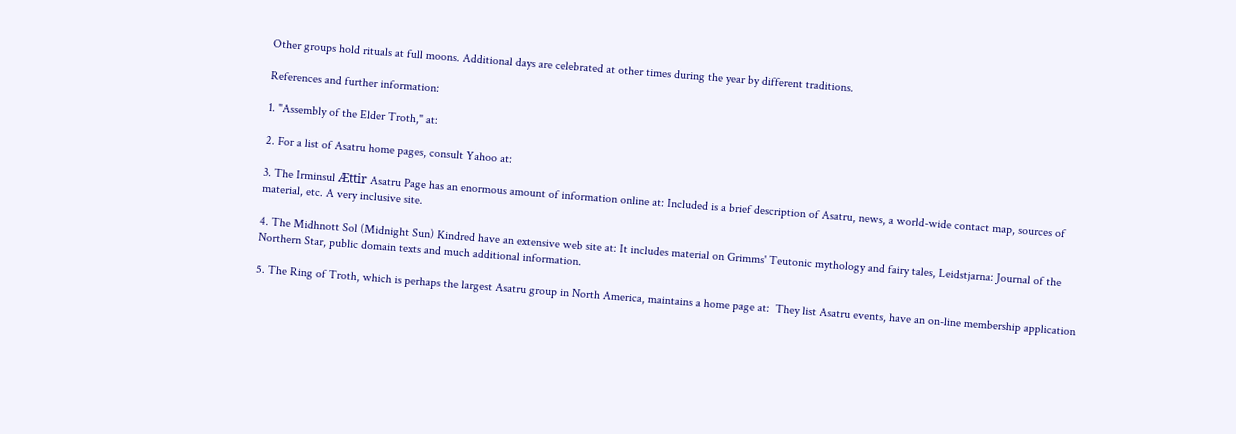Other groups hold rituals at full moons. Additional days are celebrated at other times during the year by different traditions.

References and further information:

1. "Assembly of the Elder Troth," at:

2. For a list of Asatru home pages, consult Yahoo at:

3. The Irminsul Ættir Asatru Page has an enormous amount of information online at: Included is a brief description of Asatru, news, a world-wide contact map, sources of material, etc. A very inclusive site.

4. The Midhnott Sol (Midnight Sun) Kindred have an extensive web site at: It includes material on Grimms' Teutonic mythology and fairy tales, Leidstjarna: Journal of the Northern Star, public domain texts and much additional information.

5. The Ring of Troth, which is perhaps the largest Asatru group in North America, maintains a home page at:  They list Asatru events, have an on-line membership application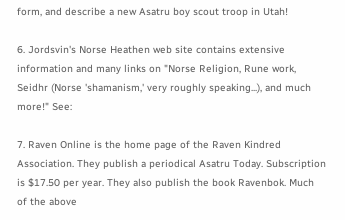form, and describe a new Asatru boy scout troop in Utah!

6. Jordsvin's Norse Heathen web site contains extensive information and many links on "Norse Religion, Rune work, Seidhr (Norse 'shamanism,' very roughly speaking...), and much more!" See:

7. Raven Online is the home page of the Raven Kindred Association. They publish a periodical Asatru Today. Subscription is $17.50 per year. They also publish the book Ravenbok. Much of the above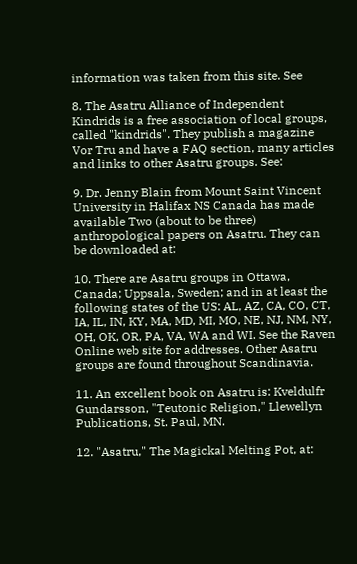information was taken from this site. See

8. The Asatru Alliance of Independent Kindrids is a free association of local groups, called "kindrids". They publish a magazine Vor Tru and have a FAQ section, many articles and links to other Asatru groups. See:

9. Dr. Jenny Blain from Mount Saint Vincent University in Halifax NS Canada has made available Two (about to be three) anthropological papers on Asatru. They can be downloaded at:

10. There are Asatru groups in Ottawa, Canada; Uppsala, Sweden; and in at least the following states of the US: AL, AZ, CA, CO, CT, IA, IL, IN, KY, MA, MD, MI, MO, NE, NJ, NM, NY, OH, OK, OR, PA, VA, WA and WI. See the Raven Online web site for addresses. Other Asatru groups are found throughout Scandinavia.

11. An excellent book on Asatru is: Kveldulfr Gundarsson, "Teutonic Religion," Llewellyn Publications, St. Paul, MN.

12. "Asatru," The Magickal Melting Pot, at: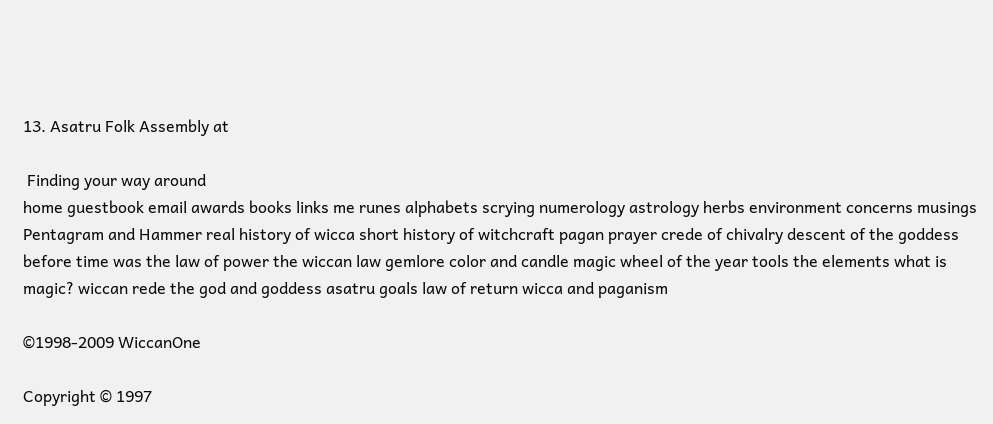13. Asatru Folk Assembly at

 Finding your way around
home guestbook email awards books links me runes alphabets scrying numerology astrology herbs environment concerns musings Pentagram and Hammer real history of wicca short history of witchcraft pagan prayer crede of chivalry descent of the goddess before time was the law of power the wiccan law gemlore color and candle magic wheel of the year tools the elements what is magic? wiccan rede the god and goddess asatru goals law of return wicca and paganism

©1998-2009 WiccanOne

Copyright © 1997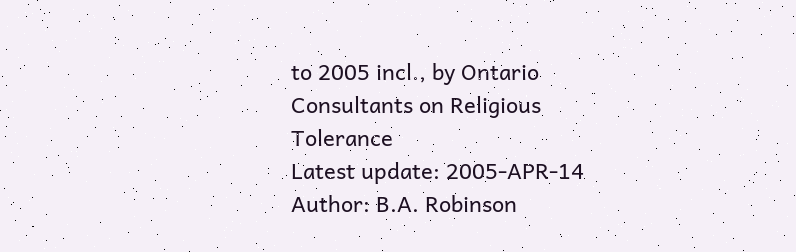to 2005 incl., by Ontario Consultants on Religious Tolerance
Latest update: 2005-APR-14
Author: B.A. Robinson